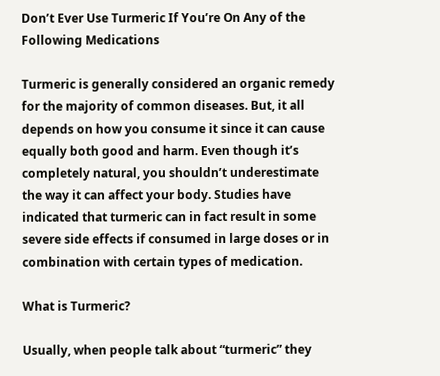Don’t Ever Use Turmeric If You’re On Any of the Following Medications

Turmeric is generally considered an organic remedy for the majority of common diseases. But, it all depends on how you consume it since it can cause equally both good and harm. Even though it’s completely natural, you shouldn’t underestimate the way it can affect your body. Studies have indicated that turmeric can in fact result in some severe side effects if consumed in large doses or in combination with certain types of medication.

What is Turmeric?

Usually, when people talk about “turmeric” they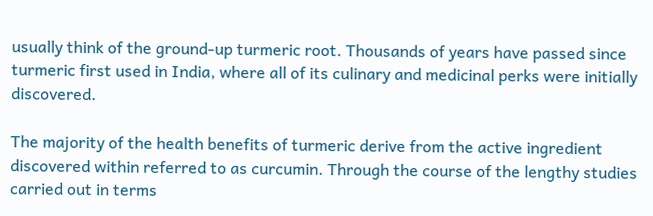usually think of the ground-up turmeric root. Thousands of years have passed since turmeric first used in India, where all of its culinary and medicinal perks were initially discovered.

The majority of the health benefits of turmeric derive from the active ingredient discovered within referred to as curcumin. Through the course of the lengthy studies carried out in terms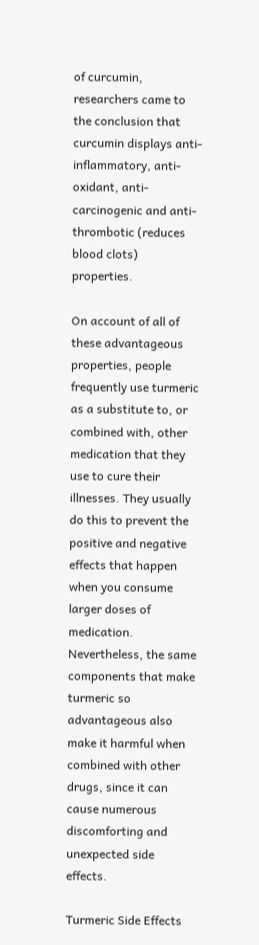of curcumin, researchers came to the conclusion that curcumin displays anti-inflammatory, anti-oxidant, anti-carcinogenic and anti-thrombotic (reduces blood clots) properties.

On account of all of these advantageous properties, people frequently use turmeric as a substitute to, or combined with, other medication that they use to cure their illnesses. They usually do this to prevent the positive and negative effects that happen when you consume larger doses of medication. Nevertheless, the same components that make turmeric so advantageous also make it harmful when combined with other drugs, since it can cause numerous discomforting and unexpected side effects.

Turmeric Side Effects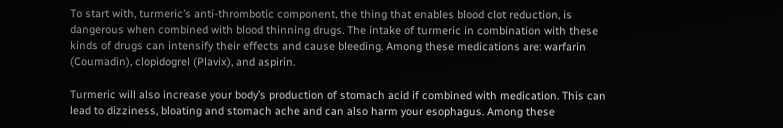To start with, turmeric’s anti-thrombotic component, the thing that enables blood clot reduction, is dangerous when combined with blood thinning drugs. The intake of turmeric in combination with these kinds of drugs can intensify their effects and cause bleeding. Among these medications are: warfarin (Coumadin), clopidogrel (Plavix), and aspirin.

Turmeric will also increase your body’s production of stomach acid if combined with medication. This can lead to dizziness, bloating and stomach ache and can also harm your esophagus. Among these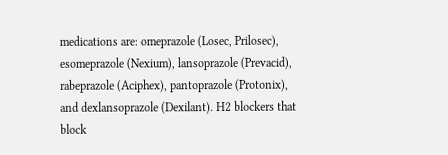medications are: omeprazole (Losec, Prilosec), esomeprazole (Nexium), lansoprazole (Prevacid), rabeprazole (Aciphex), pantoprazole (Protonix), and dexlansoprazole (Dexilant). H2 blockers that block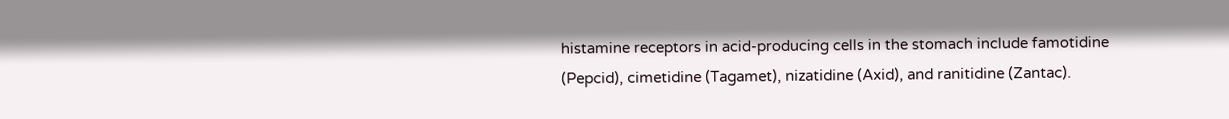histamine receptors in acid-producing cells in the stomach include famotidine (Pepcid), cimetidine (Tagamet), nizatidine (Axid), and ranitidine (Zantac).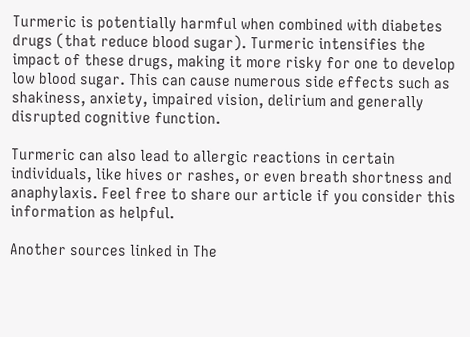Turmeric is potentially harmful when combined with diabetes drugs (that reduce blood sugar). Turmeric intensifies the impact of these drugs, making it more risky for one to develop low blood sugar. This can cause numerous side effects such as shakiness, anxiety, impaired vision, delirium and generally disrupted cognitive function.

Turmeric can also lead to allergic reactions in certain individuals, like hives or rashes, or even breath shortness and anaphylaxis. Feel free to share our article if you consider this information as helpful.

Another sources linked in The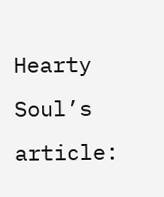Hearty Soul’s article: